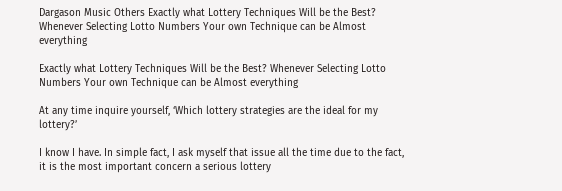Dargason Music Others Exactly what Lottery Techniques Will be the Best? Whenever Selecting Lotto Numbers Your own Technique can be Almost everything

Exactly what Lottery Techniques Will be the Best? Whenever Selecting Lotto Numbers Your own Technique can be Almost everything

At any time inquire yourself, ‘Which lottery strategies are the ideal for my lottery?’

I know I have. In simple fact, I ask myself that issue all the time due to the fact, it is the most important concern a serious lottery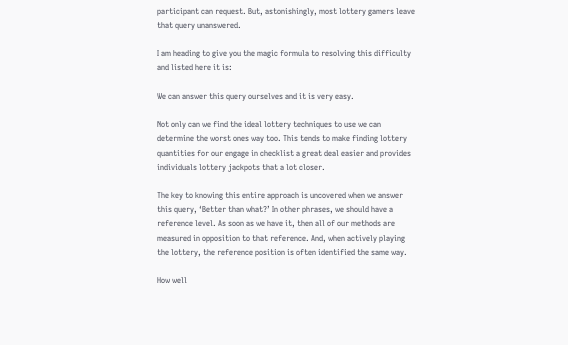participant can request. But, astonishingly, most lottery gamers leave that query unanswered.

I am heading to give you the magic formula to resolving this difficulty and listed here it is:

We can answer this query ourselves and it is very easy.

Not only can we find the ideal lottery techniques to use we can determine the worst ones way too. This tends to make finding lottery quantities for our engage in checklist a great deal easier and provides individuals lottery jackpots that a lot closer.

The key to knowing this entire approach is uncovered when we answer this query, ‘Better than what?’ In other phrases, we should have a reference level. As soon as we have it, then all of our methods are measured in opposition to that reference. And, when actively playing the lottery, the reference position is often identified the same way.

How well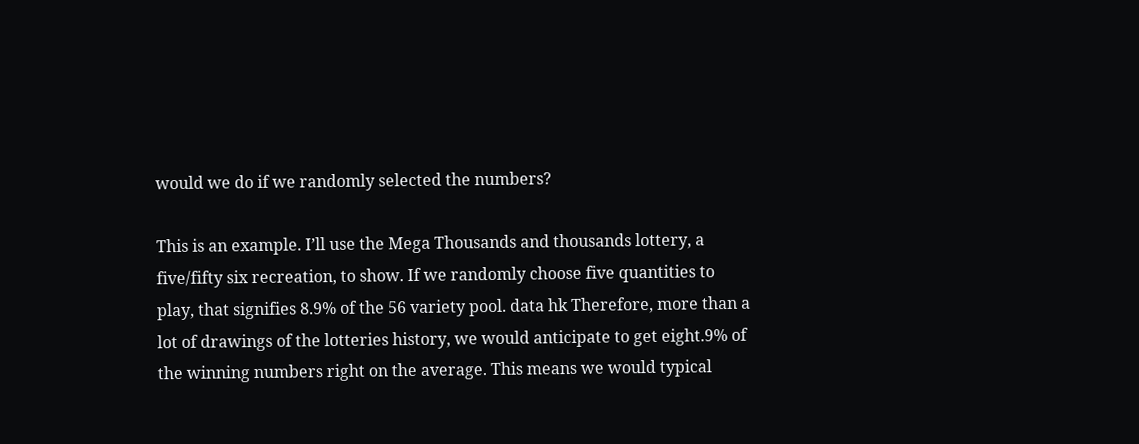would we do if we randomly selected the numbers?

This is an example. I’ll use the Mega Thousands and thousands lottery, a five/fifty six recreation, to show. If we randomly choose five quantities to play, that signifies 8.9% of the 56 variety pool. data hk Therefore, more than a lot of drawings of the lotteries history, we would anticipate to get eight.9% of the winning numbers right on the average. This means we would typical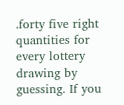.forty five right quantities for every lottery drawing by guessing. If you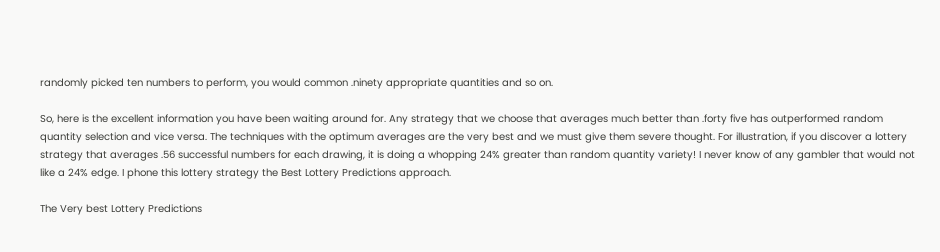randomly picked ten numbers to perform, you would common .ninety appropriate quantities and so on.

So, here is the excellent information you have been waiting around for. Any strategy that we choose that averages much better than .forty five has outperformed random quantity selection and vice versa. The techniques with the optimum averages are the very best and we must give them severe thought. For illustration, if you discover a lottery strategy that averages .56 successful numbers for each drawing, it is doing a whopping 24% greater than random quantity variety! I never know of any gambler that would not like a 24% edge. I phone this lottery strategy the Best Lottery Predictions approach.

The Very best Lottery Predictions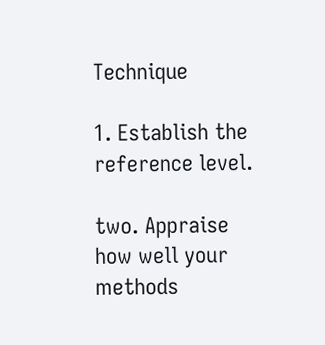Technique

1. Establish the reference level.

two. Appraise how well your methods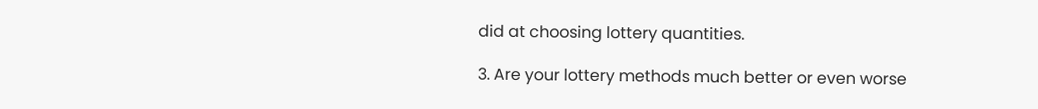did at choosing lottery quantities.

3. Are your lottery methods much better or even worse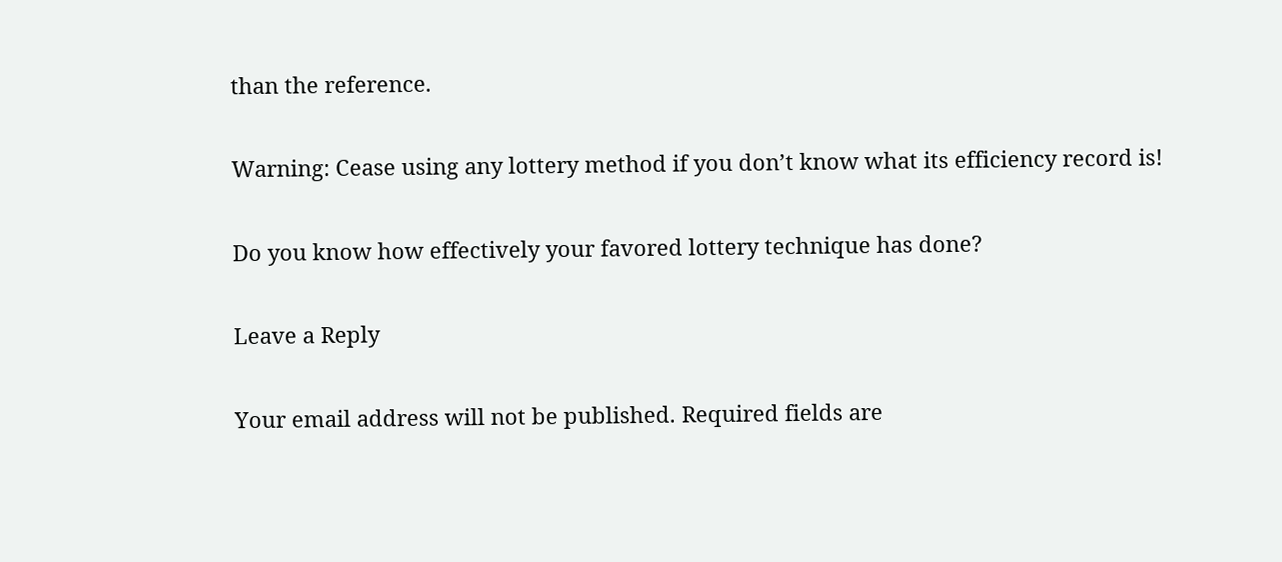than the reference.

Warning: Cease using any lottery method if you don’t know what its efficiency record is!

Do you know how effectively your favored lottery technique has done?

Leave a Reply

Your email address will not be published. Required fields are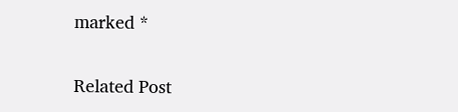marked *

Related Post